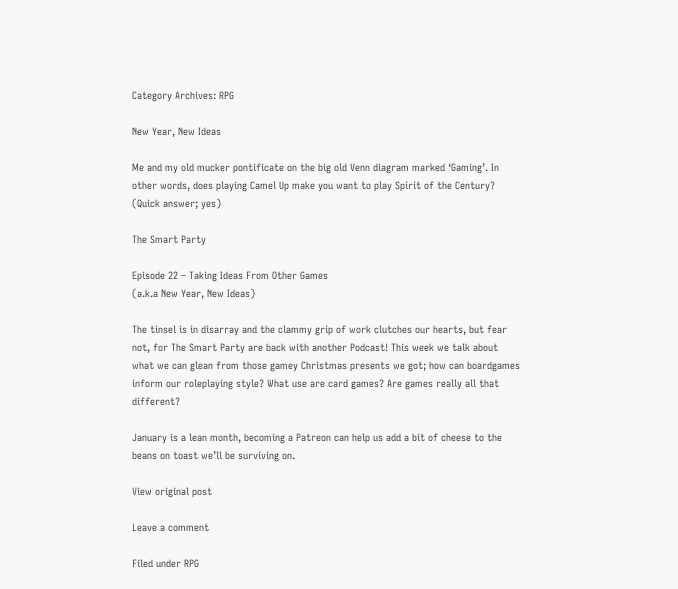Category Archives: RPG

New Year, New Ideas

Me and my old mucker pontificate on the big old Venn diagram marked ‘Gaming’. In other words, does playing Camel Up make you want to play Spirit of the Century? (Quick answer; yes)

The Smart Party

Episode 22 – Taking Ideas From Other Games
(a.k.a New Year, New Ideas)

The tinsel is in disarray and the clammy grip of work clutches our hearts, but fear not, for The Smart Party are back with another Podcast! This week we talk about what we can glean from those gamey Christmas presents we got; how can boardgames inform our roleplaying style? What use are card games? Are games really all that different?

January is a lean month, becoming a Patreon can help us add a bit of cheese to the beans on toast we’ll be surviving on.

View original post

Leave a comment

Filed under RPG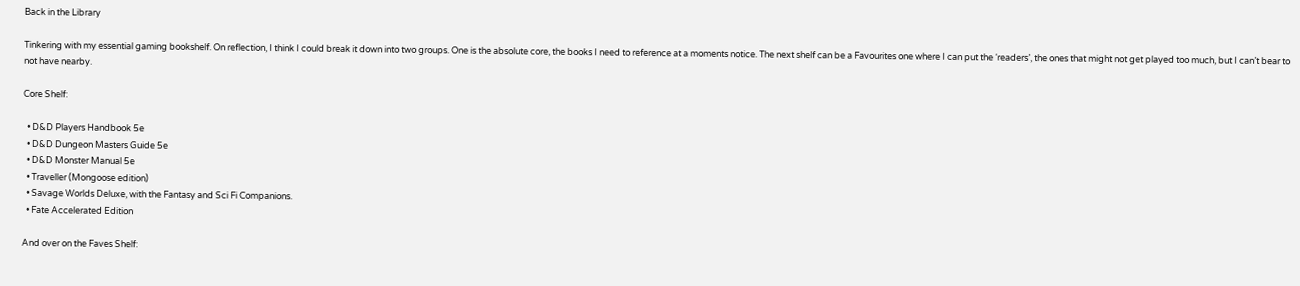Back in the Library

Tinkering with my essential gaming bookshelf. On reflection, I think I could break it down into two groups. One is the absolute core, the books I need to reference at a moments notice. The next shelf can be a Favourites one where I can put the ‘readers’, the ones that might not get played too much, but I can’t bear to not have nearby.

Core Shelf:

  • D&D Players Handbook 5e
  • D&D Dungeon Masters Guide 5e
  • D&D Monster Manual 5e
  • Traveller (Mongoose edition)
  • Savage Worlds Deluxe, with the Fantasy and Sci Fi Companions.
  • Fate Accelerated Edition

And over on the Faves Shelf: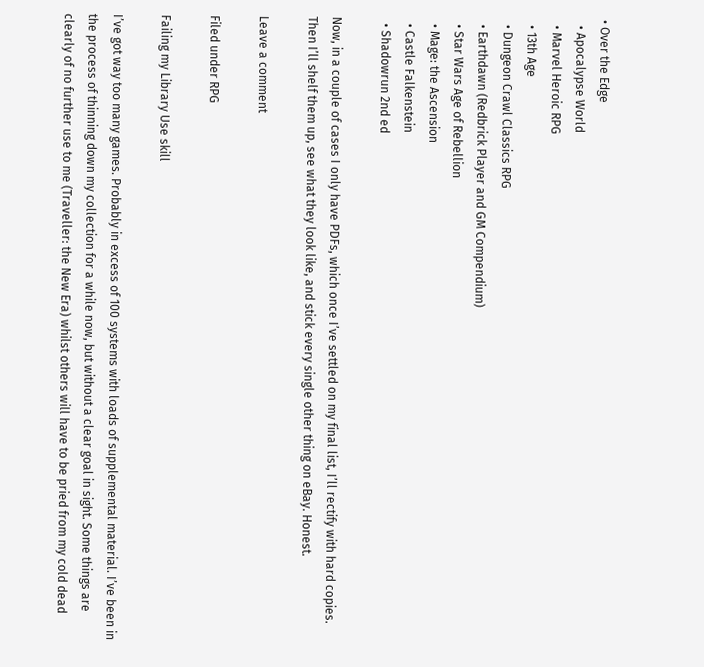• Over the Edge
  • Apocalypse World
  • Marvel Heroic RPG
  • 13th Age
  • Dungeon Crawl Classics RPG
  • Earthdawn (Redbrick Player and GM Compendium)
  • Star Wars Age of Rebellion
  • Mage: the Ascension
  • Castle Falkenstein
  • Shadowrun 2nd ed

Now, in a couple of cases I only have PDFs, which once I’ve settled on my final list, I’ll rectify with hard copies. Then I’ll shelf them up, see what they look like, and stick every single other thing on eBay. Honest.

Leave a comment

Filed under RPG

Failing my Library Use skill

I’ve got way too many games. Probably in excess of 100 systems with loads of supplemental material. I’ve been in the process of thinning down my collection for a while now, but without a clear goal in sight. Some things are clearly of no further use to me (Traveller: the New Era) whilst others will have to be pried from my cold dead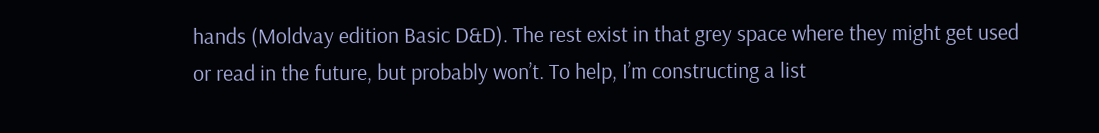hands (Moldvay edition Basic D&D). The rest exist in that grey space where they might get used or read in the future, but probably won’t. To help, I’m constructing a list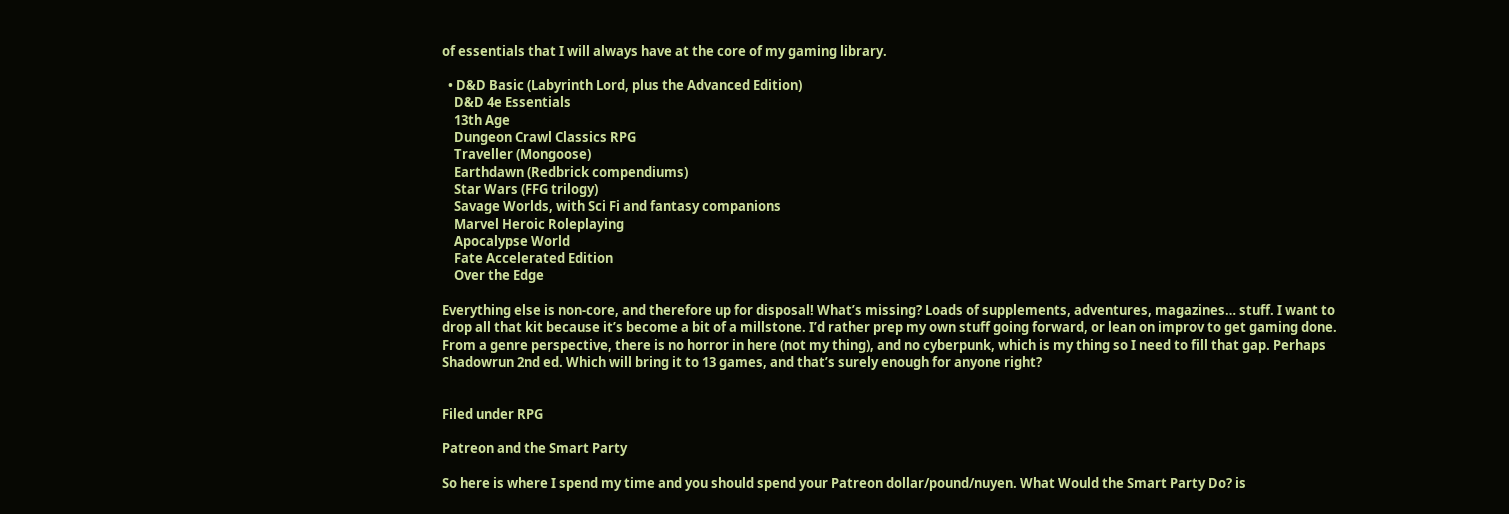of essentials that I will always have at the core of my gaming library.

  • D&D Basic (Labyrinth Lord, plus the Advanced Edition)
    D&D 4e Essentials
    13th Age
    Dungeon Crawl Classics RPG
    Traveller (Mongoose)
    Earthdawn (Redbrick compendiums)
    Star Wars (FFG trilogy)
    Savage Worlds, with Sci Fi and fantasy companions
    Marvel Heroic Roleplaying
    Apocalypse World
    Fate Accelerated Edition
    Over the Edge

Everything else is non-core, and therefore up for disposal! What’s missing? Loads of supplements, adventures, magazines… stuff. I want to drop all that kit because it’s become a bit of a millstone. I’d rather prep my own stuff going forward, or lean on improv to get gaming done. From a genre perspective, there is no horror in here (not my thing), and no cyberpunk, which is my thing so I need to fill that gap. Perhaps Shadowrun 2nd ed. Which will bring it to 13 games, and that’s surely enough for anyone right?


Filed under RPG

Patreon and the Smart Party

So here is where I spend my time and you should spend your Patreon dollar/pound/nuyen. What Would the Smart Party Do? is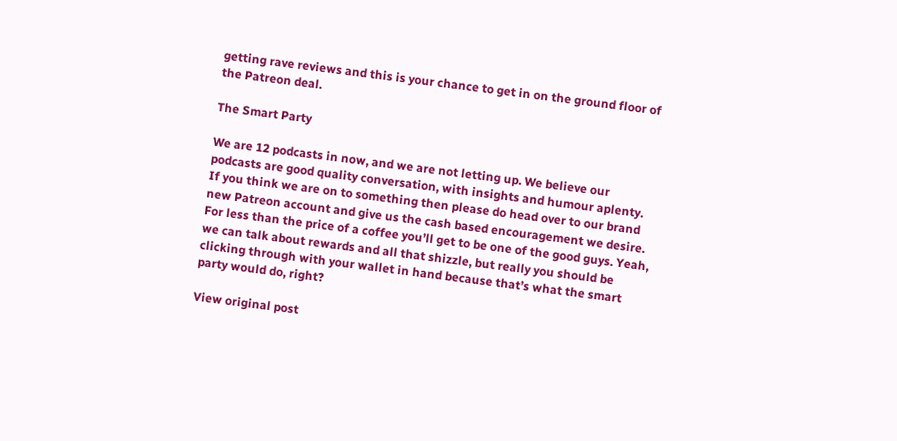getting rave reviews and this is your chance to get in on the ground floor of the Patreon deal.

The Smart Party

We are 12 podcasts in now, and we are not letting up. We believe our podcasts are good quality conversation, with insights and humour aplenty. If you think we are on to something then please do head over to our brand new Patreon account and give us the cash based encouragement we desire. For less than the price of a coffee you’ll get to be one of the good guys. Yeah, we can talk about rewards and all that shizzle, but really you should be clicking through with your wallet in hand because that’s what the smart party would do, right?

View original post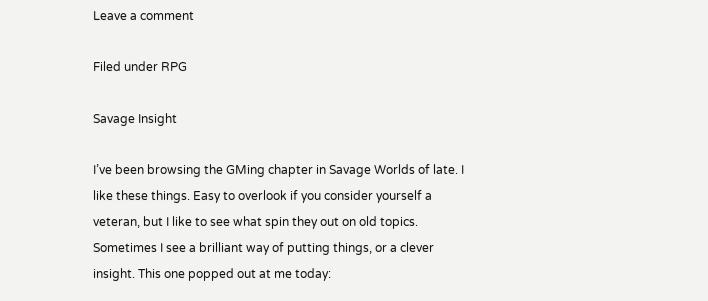Leave a comment

Filed under RPG

Savage Insight

I’ve been browsing the GMing chapter in Savage Worlds of late. I like these things. Easy to overlook if you consider yourself a veteran, but I like to see what spin they out on old topics. Sometimes I see a brilliant way of putting things, or a clever insight. This one popped out at me today: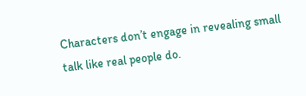Characters don’t engage in revealing small talk like real people do.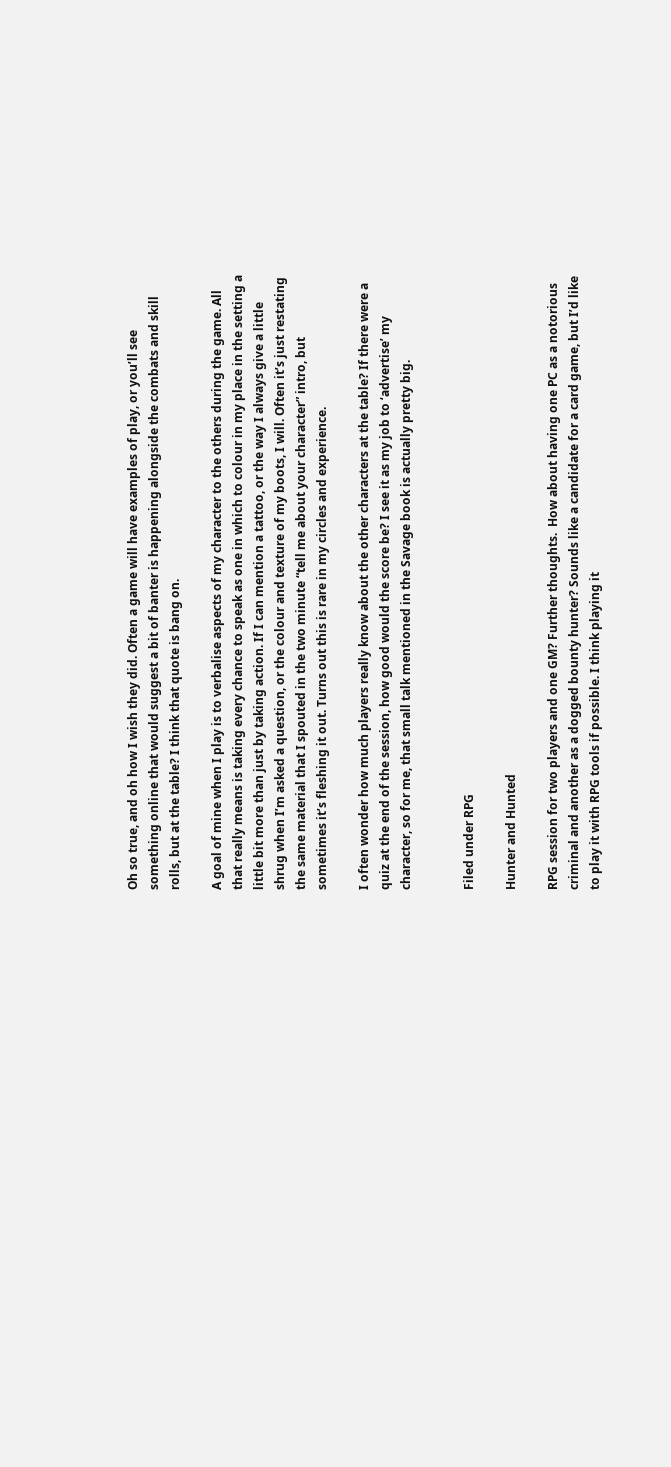Oh so true, and oh how I wish they did. Often a game will have examples of play, or you’ll see something online that would suggest a bit of banter is happening alongside the combats and skill rolls, but at the table? I think that quote is bang on.

A goal of mine when I play is to verbalise aspects of my character to the others during the game. All that really means is taking every chance to speak as one in which to colour in my place in the setting a little bit more than just by taking action. If I can mention a tattoo, or the way I always give a little shrug when I’m asked a question, or the colour and texture of my boots, I will. Often it’s just restating the same material that I spouted in the two minute “tell me about your character” intro, but sometimes it’s fleshing it out. Turns out this is rare in my circles and experience.

I often wonder how much players really know about the other characters at the table? If there were a quiz at the end of the session, how good would the score be? I see it as my job to ‘advertise’ my character, so for me, that small talk mentioned in the Savage book is actually pretty big.


Filed under RPG

Hunter and Hunted

RPG session for two players and one GM? Further thoughts.  How about having one PC as a notorious criminal and another as a dogged bounty hunter? Sounds like a candidate for a card game, but I’d like to play it with RPG tools if possible. I think playing it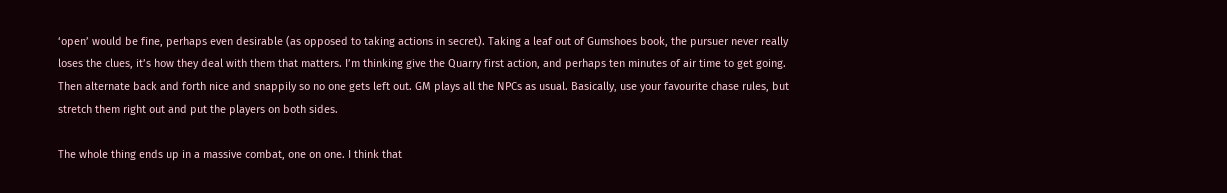‘open’ would be fine, perhaps even desirable (as opposed to taking actions in secret). Taking a leaf out of Gumshoes book, the pursuer never really loses the clues, it’s how they deal with them that matters. I’m thinking give the Quarry first action, and perhaps ten minutes of air time to get going. Then alternate back and forth nice and snappily so no one gets left out. GM plays all the NPCs as usual. Basically, use your favourite chase rules, but stretch them right out and put the players on both sides.

The whole thing ends up in a massive combat, one on one. I think that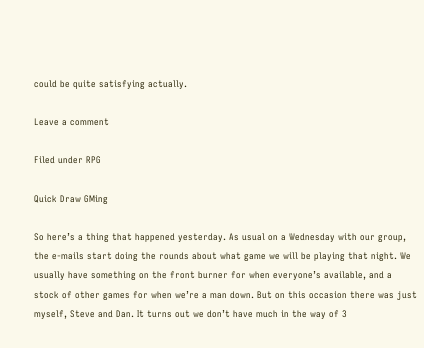could be quite satisfying actually.

Leave a comment

Filed under RPG

Quick Draw GMing

So here’s a thing that happened yesterday. As usual on a Wednesday with our group, the e-mails start doing the rounds about what game we will be playing that night. We usually have something on the front burner for when everyone’s available, and a stock of other games for when we’re a man down. But on this occasion there was just myself, Steve and Dan. It turns out we don’t have much in the way of 3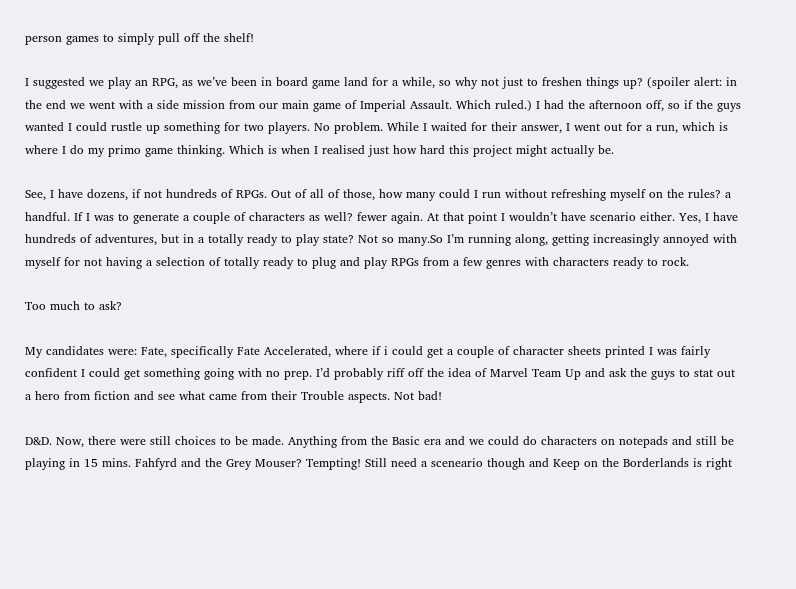person games to simply pull off the shelf!

I suggested we play an RPG, as we’ve been in board game land for a while, so why not just to freshen things up? (spoiler alert: in the end we went with a side mission from our main game of Imperial Assault. Which ruled.) I had the afternoon off, so if the guys wanted I could rustle up something for two players. No problem. While I waited for their answer, I went out for a run, which is where I do my primo game thinking. Which is when I realised just how hard this project might actually be.

See, I have dozens, if not hundreds of RPGs. Out of all of those, how many could I run without refreshing myself on the rules? a handful. If I was to generate a couple of characters as well? fewer again. At that point I wouldn’t have scenario either. Yes, I have hundreds of adventures, but in a totally ready to play state? Not so many.So I’m running along, getting increasingly annoyed with myself for not having a selection of totally ready to plug and play RPGs from a few genres with characters ready to rock.

Too much to ask?

My candidates were: Fate, specifically Fate Accelerated, where if i could get a couple of character sheets printed I was fairly confident I could get something going with no prep. I’d probably riff off the idea of Marvel Team Up and ask the guys to stat out a hero from fiction and see what came from their Trouble aspects. Not bad!

D&D. Now, there were still choices to be made. Anything from the Basic era and we could do characters on notepads and still be playing in 15 mins. Fahfyrd and the Grey Mouser? Tempting! Still need a sceneario though and Keep on the Borderlands is right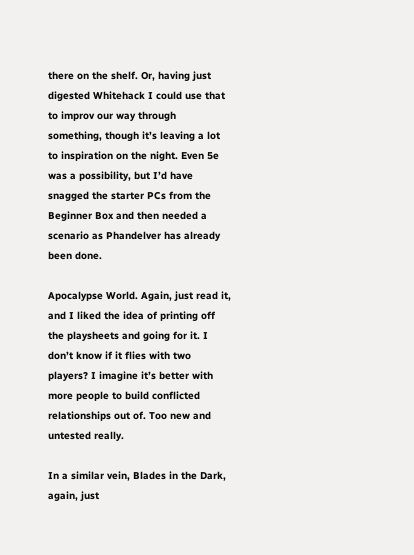there on the shelf. Or, having just digested Whitehack I could use that to improv our way through something, though it’s leaving a lot to inspiration on the night. Even 5e was a possibility, but I’d have snagged the starter PCs from the Beginner Box and then needed a scenario as Phandelver has already been done.

Apocalypse World. Again, just read it, and I liked the idea of printing off the playsheets and going for it. I don’t know if it flies with two players? I imagine it’s better with more people to build conflicted relationships out of. Too new and untested really.

In a similar vein, Blades in the Dark, again, just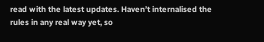read with the latest updates. Haven’t internalised the rules in any real way yet, so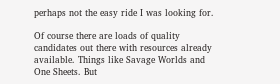perhaps not the easy ride I was looking for.

Of course there are loads of quality candidates out there with resources already available. Things like Savage Worlds and One Sheets. But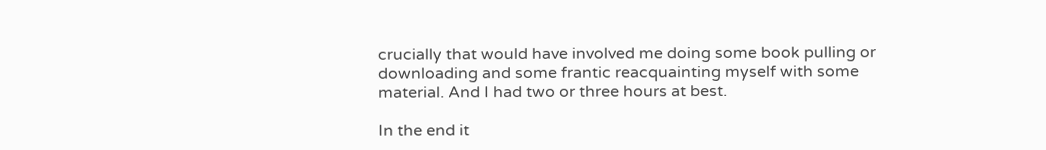crucially that would have involved me doing some book pulling or downloading and some frantic reacquainting myself with some material. And I had two or three hours at best.

In the end it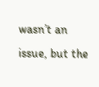wasn’t an issue, but the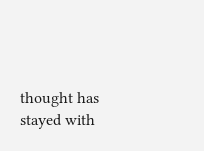thought has stayed with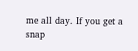me all day. If you get a snap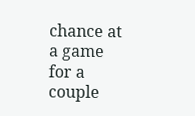chance at a game for a couple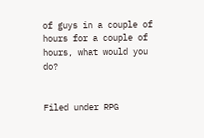of guys in a couple of hours for a couple of hours, what would you do?


Filed under RPG